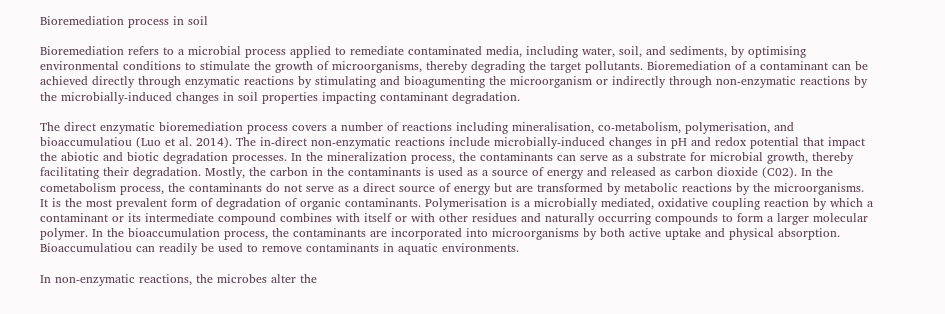Bioremediation process in soil

Bioremediation refers to a microbial process applied to remediate contaminated media, including water, soil, and sediments, by optimising environmental conditions to stimulate the growth of microorganisms, thereby degrading the target pollutants. Bioremediation of a contaminant can be achieved directly through enzymatic reactions by stimulating and bioagumenting the microorganism or indirectly through non-enzymatic reactions by the microbially-induced changes in soil properties impacting contaminant degradation.

The direct enzymatic bioremediation process covers a number of reactions including mineralisation, co-metabolism, polymerisation, and bioaccumulatiou (Luo et al. 2014). The in-direct non-enzymatic reactions include microbially-induced changes in pH and redox potential that impact the abiotic and biotic degradation processes. In the mineralization process, the contaminants can serve as a substrate for microbial growth, thereby facilitating their degradation. Mostly, the carbon in the contaminants is used as a source of energy and released as carbon dioxide (C02). In the cometabolism process, the contaminants do not serve as a direct source of energy but are transformed by metabolic reactions by the microorganisms. It is the most prevalent form of degradation of organic contaminants. Polymerisation is a microbially mediated, oxidative coupling reaction by which a contaminant or its intermediate compound combines with itself or with other residues and naturally occurring compounds to form a larger molecular polymer. In the bioaccumulation process, the contaminants are incorporated into microorganisms by both active uptake and physical absorption. Bioaccumulatiou can readily be used to remove contaminants in aquatic environments.

In non-enzymatic reactions, the microbes alter the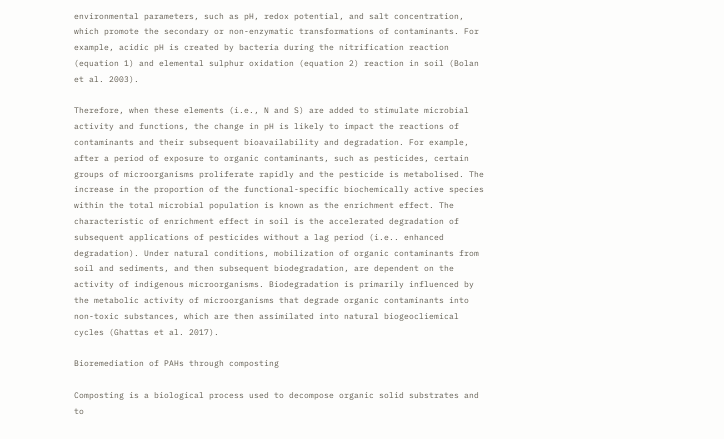environmental parameters, such as pH, redox potential, and salt concentration, which promote the secondary or non-enzymatic transformations of contaminants. For example, acidic pH is created by bacteria during the nitrification reaction (equation 1) and elemental sulphur oxidation (equation 2) reaction in soil (Bolan et al. 2003).

Therefore, when these elements (i.e., N and S) are added to stimulate microbial activity and functions, the change in pH is likely to impact the reactions of contaminants and their subsequent bioavailability and degradation. For example, after a period of exposure to organic contaminants, such as pesticides, certain groups of microorganisms proliferate rapidly and the pesticide is metabolised. The increase in the proportion of the functional-specific biochemically active species within the total microbial population is known as the enrichment effect. The characteristic of enrichment effect in soil is the accelerated degradation of subsequent applications of pesticides without a lag period (i.e.. enhanced degradation). Under natural conditions, mobilization of organic contaminants from soil and sediments, and then subsequent biodegradation, are dependent on the activity of indigenous microorganisms. Biodegradation is primarily influenced by the metabolic activity of microorganisms that degrade organic contaminants into non-toxic substances, which are then assimilated into natural biogeocliemical cycles (Ghattas et al. 2017).

Bioremediation of PAHs through composting

Composting is a biological process used to decompose organic solid substrates and to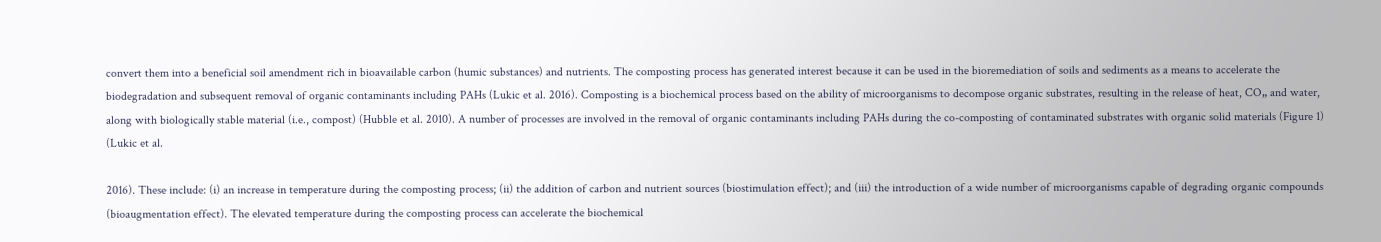convert them into a beneficial soil amendment rich in bioavailable carbon (humic substances) and nutrients. The composting process has generated interest because it can be used in the bioremediation of soils and sediments as a means to accelerate the biodegradation and subsequent removal of organic contaminants including PAHs (Lukic et al. 2016). Composting is a biochemical process based on the ability of microorganisms to decompose organic substrates, resulting in the release of heat, CO„ and water, along with biologically stable material (i.e., compost) (Hubble et al. 2010). A number of processes are involved in the removal of organic contaminants including PAHs during the co-composting of contaminated substrates with organic solid materials (Figure 1) (Lukic et al.

2016). These include: (i) an increase in temperature during the composting process; (ii) the addition of carbon and nutrient sources (biostimulation effect); and (iii) the introduction of a wide number of microorganisms capable of degrading organic compounds (bioaugmentation effect). The elevated temperature during the composting process can accelerate the biochemical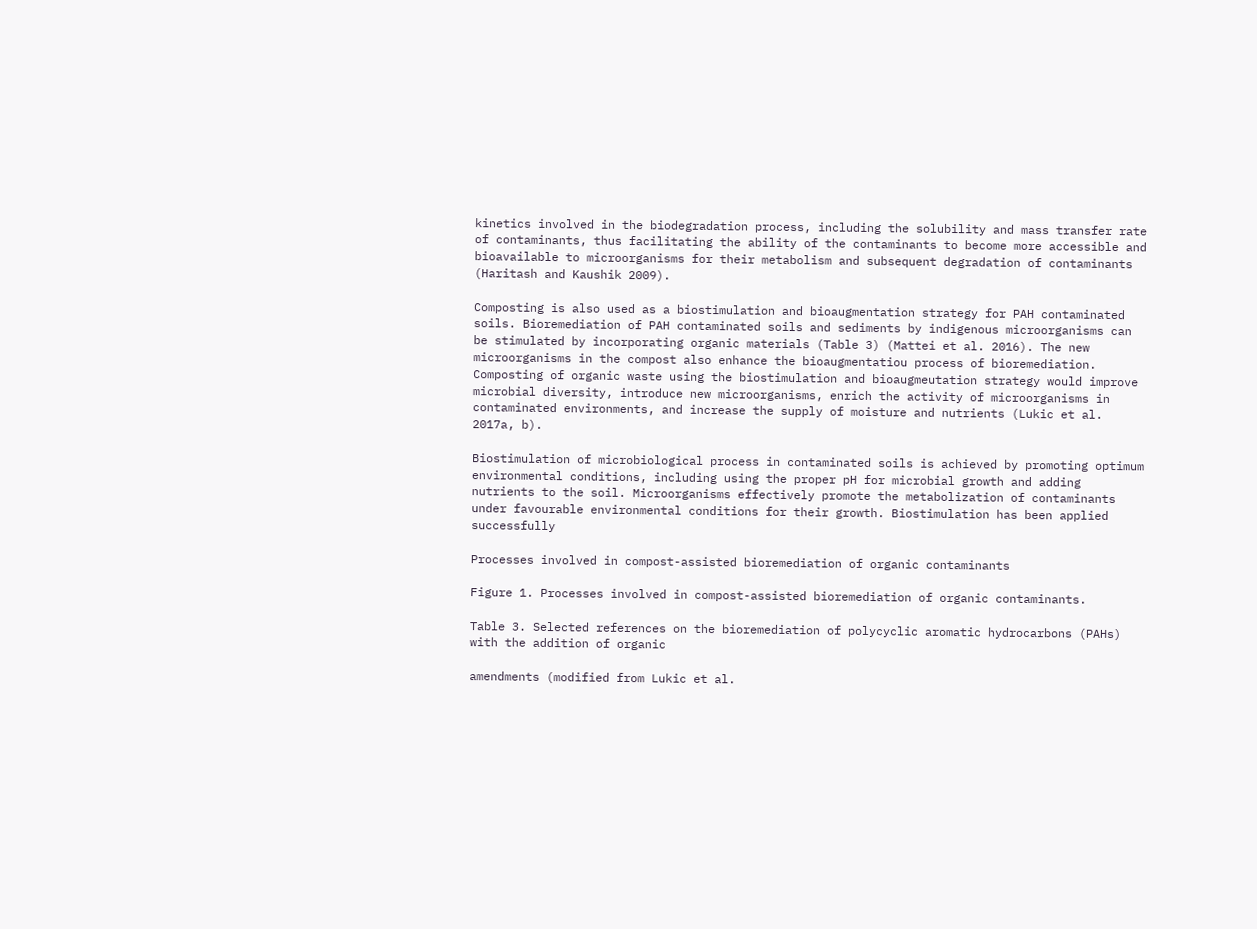kinetics involved in the biodegradation process, including the solubility and mass transfer rate of contaminants, thus facilitating the ability of the contaminants to become more accessible and bioavailable to microorganisms for their metabolism and subsequent degradation of contaminants (Haritash and Kaushik 2009).

Composting is also used as a biostimulation and bioaugmentation strategy for PAH contaminated soils. Bioremediation of PAH contaminated soils and sediments by indigenous microorganisms can be stimulated by incorporating organic materials (Table 3) (Mattei et al. 2016). The new microorganisms in the compost also enhance the bioaugmentatiou process of bioremediation. Composting of organic waste using the biostimulation and bioaugmeutation strategy would improve microbial diversity, introduce new microorganisms, enrich the activity of microorganisms in contaminated environments, and increase the supply of moisture and nutrients (Lukic et al. 2017a, b).

Biostimulation of microbiological process in contaminated soils is achieved by promoting optimum environmental conditions, including using the proper pH for microbial growth and adding nutrients to the soil. Microorganisms effectively promote the metabolization of contaminants under favourable environmental conditions for their growth. Biostimulation has been applied successfully

Processes involved in compost-assisted bioremediation of organic contaminants

Figure 1. Processes involved in compost-assisted bioremediation of organic contaminants.

Table 3. Selected references on the bioremediation of polycyclic aromatic hydrocarbons (PAHs) with the addition of organic

amendments (modified from Lukic et al.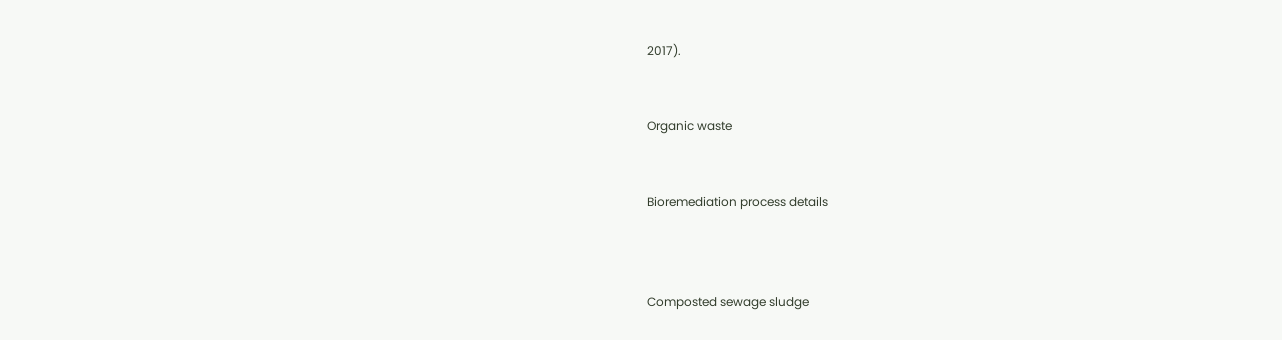2017).


Organic waste


Bioremediation process details



Composted sewage sludge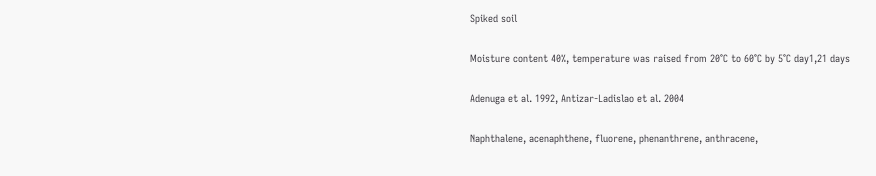Spiked soil

Moisture content 40%, temperature was raised from 20°C to 60°C by 5°C day1,21 days

Adenuga et al. 1992, Antizar-Ladislao et al. 2004

Naphthalene, acenaphthene, fluorene, phenanthrene, anthracene,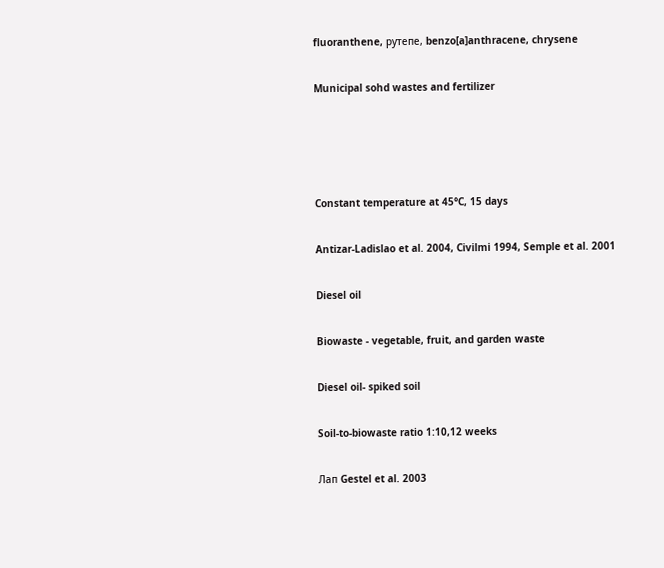fluoranthene, рутепе, benzo[a]anthracene, chrysene

Municipal sohd wastes and fertilizer




Constant temperature at 45°C, 15 days

Antizar-Ladislao et al. 2004, Civilmi 1994, Semple et al. 2001

Diesel oil

Biowaste - vegetable, fruit, and garden waste

Diesel oil- spiked soil

Soil-to-biowaste ratio 1:10,12 weeks

Лап Gestel et al. 2003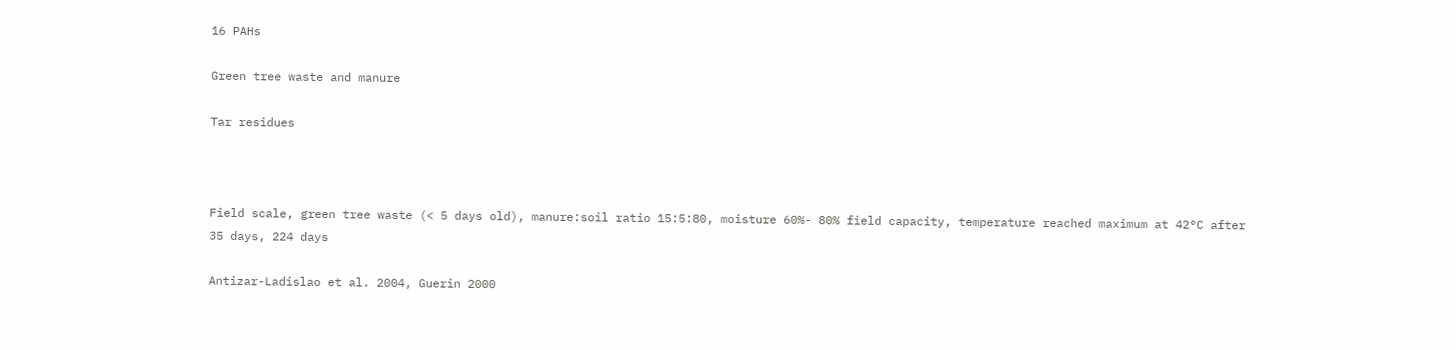16 PAHs

Green tree waste and manure

Tar residues



Field scale, green tree waste (< 5 days old), manure:soil ratio 15:5:80, moisture 60%- 80% field capacity, temperature reached maximum at 42°C after 35 days, 224 days

Antizar-Ladislao et al. 2004, Guerin 2000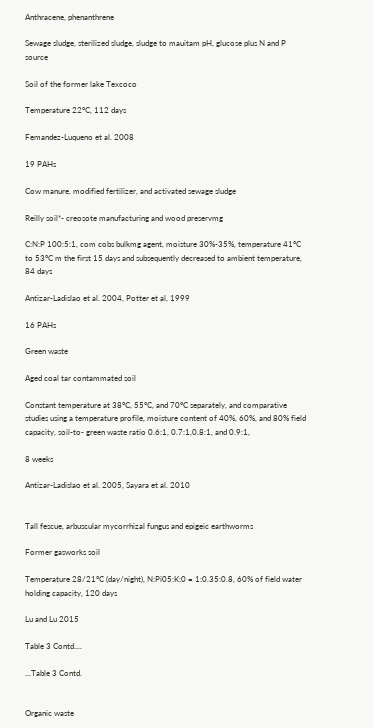Anthracene, phenanthrene

Sewage sludge, sterilized sludge, sludge to mauitam pH, glucose plus N and P source

Soil of the former lake Texcoco

Temperature 22°C, 112 days

Femandez-Luqueno et al. 2008

19 PAHs

Cow manure, modified fertilizer, and activated sewage sludge

Reilly soil*- creosote manufacturing and wood preservmg

C:N:P 100:5:1, com cobs bulkmg agent, moisture 30%-35%, temperature 41°C to 53°C m the first 15 days and subsequently decreased to ambient temperature, 84 days

Antizar-Ladislao et al. 2004, Potter et al, 1999

16 PAHs

Green waste

Aged coal tar contammated soil

Constant temperature at 38°C, 55°C, and 70°C separately, and comparative studies using a temperature profile, moisture content of 40%, 60%, and 80% field capacity, soil-to- green waste ratio 0.6:1, 0.7:1,0.8:1, and 0.9:1,

8 weeks

Antizar-Ladislao et al. 2005, Sayara et al. 2010


Tall fescue, arbuscular mycorrhizal fungus and epigeic earthworms

Former gasworks soil

Temperature 28/21°C (day/night), N:Pi05:K:0 = 1:0.35:0.8, 60% of field water holding capacity, 120 days

Lu and Lu 2015

Table 3 Contd....

...Table 3 Contd.


Organic waste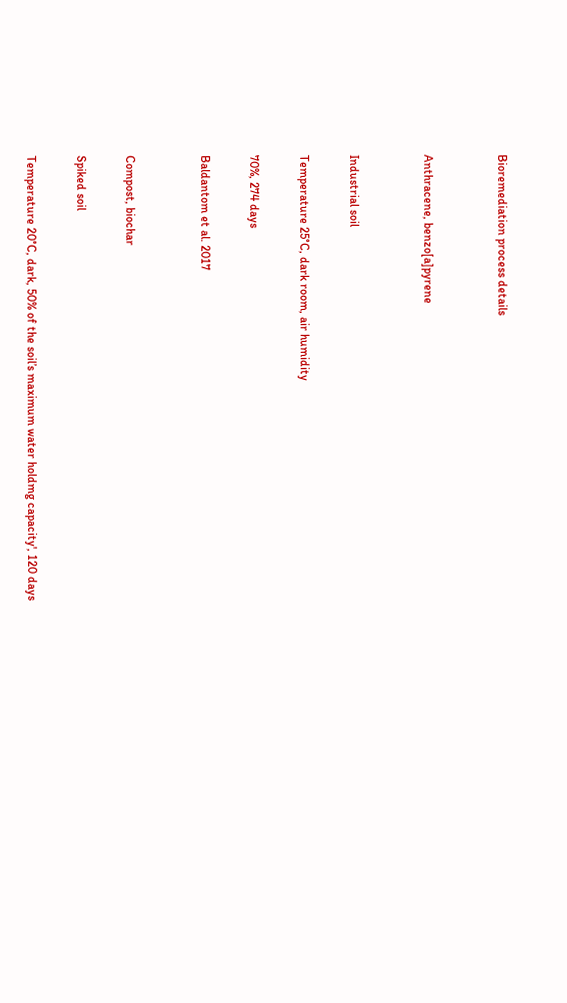Bioremediation process details


Anthracene, benzo[a]pyrene


Industrial soil

Temperature 25°C, dark room, air humidity

70%, 274 days

Baldantom et al. 2017


Compost, biochar

Spiked soil

Temperature 20°C, dark, 50% of the soil’s maximum water holdmg capacity', 120 days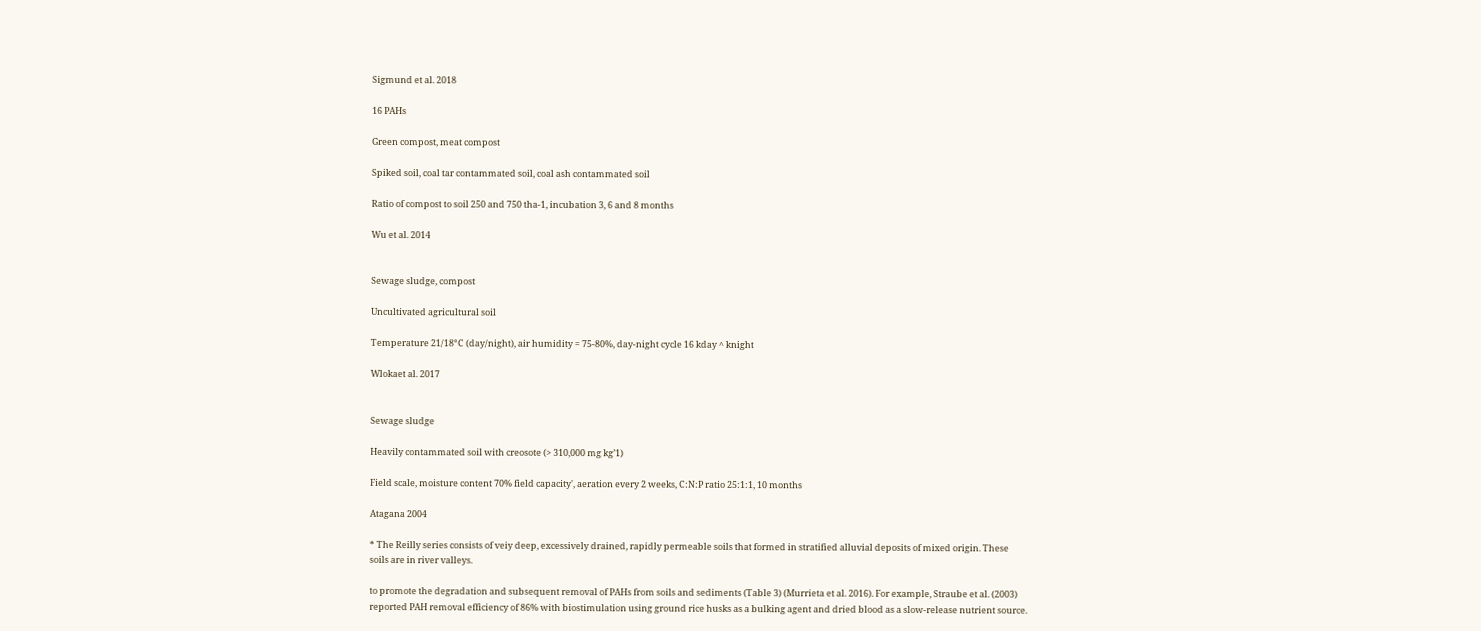Sigmund et al. 2018

16 PAHs

Green compost, meat compost

Spiked soil, coal tar contammated soil, coal ash contammated soil

Ratio of compost to soil 250 and 750 tha-1, incubation 3, 6 and 8 months

Wu et al. 2014


Sewage sludge, compost

Uncultivated agricultural soil

Temperature 21/18°C (day/night), air humidity = 75-80%, day-night cycle 16 kday ^ knight

Wlokaet al. 2017


Sewage sludge

Heavily contammated soil with creosote (> 310,000 mg kg’1)

Field scale, moisture content 70% field capacity', aeration every 2 weeks, C:N:P ratio 25:1:1, 10 months

Atagana 2004

* The Reilly series consists of veiy deep, excessively drained, rapidly permeable soils that formed in stratified alluvial deposits of mixed origin. These soils are in river valleys.

to promote the degradation and subsequent removal of PAHs from soils and sediments (Table 3) (Murrieta et al. 2016). For example, Straube et al. (2003) reported PAH removal efficiency of 86% with biostimulation using ground rice husks as a bulking agent and dried blood as a slow-release nutrient source.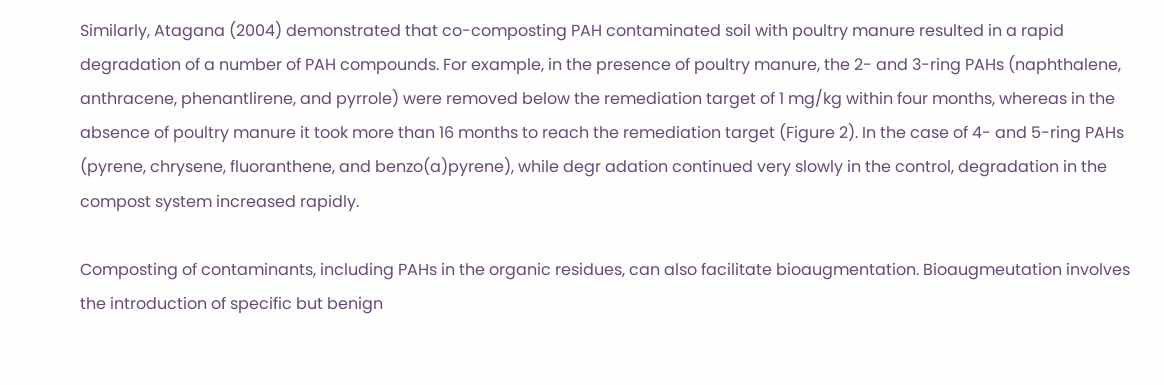Similarly, Atagana (2004) demonstrated that co-composting PAH contaminated soil with poultry manure resulted in a rapid degradation of a number of PAH compounds. For example, in the presence of poultry manure, the 2- and 3-ring PAHs (naphthalene, anthracene, phenantlirene, and pyrrole) were removed below the remediation target of 1 mg/kg within four months, whereas in the absence of poultry manure it took more than 16 months to reach the remediation target (Figure 2). In the case of 4- and 5-ring PAHs (pyrene, chrysene, fluoranthene, and benzo(a)pyrene), while degr adation continued very slowly in the control, degradation in the compost system increased rapidly.

Composting of contaminants, including PAHs in the organic residues, can also facilitate bioaugmentation. Bioaugmeutation involves the introduction of specific but benign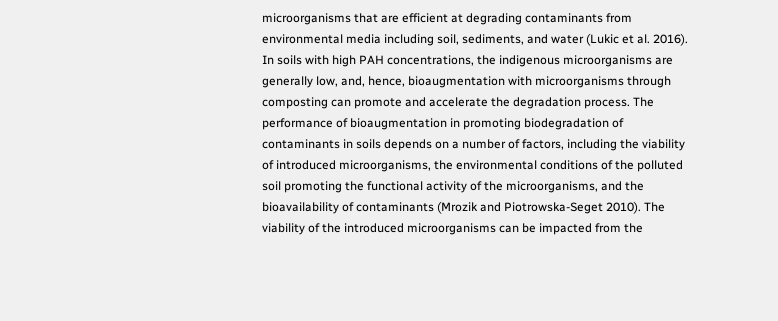microorganisms that are efficient at degrading contaminants from environmental media including soil, sediments, and water (Lukic et al. 2016). In soils with high PAH concentrations, the indigenous microorganisms are generally low, and, hence, bioaugmentation with microorganisms through composting can promote and accelerate the degradation process. The performance of bioaugmentation in promoting biodegradation of contaminants in soils depends on a number of factors, including the viability of introduced microorganisms, the environmental conditions of the polluted soil promoting the functional activity of the microorganisms, and the bioavailability of contaminants (Mrozik and Piotrowska-Seget 2010). The viability of the introduced microorganisms can be impacted from the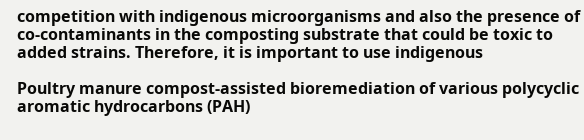competition with indigenous microorganisms and also the presence of co-contaminants in the composting substrate that could be toxic to added strains. Therefore, it is important to use indigenous

Poultry manure compost-assisted bioremediation of various polycyclic aromatic hydrocarbons (PAH)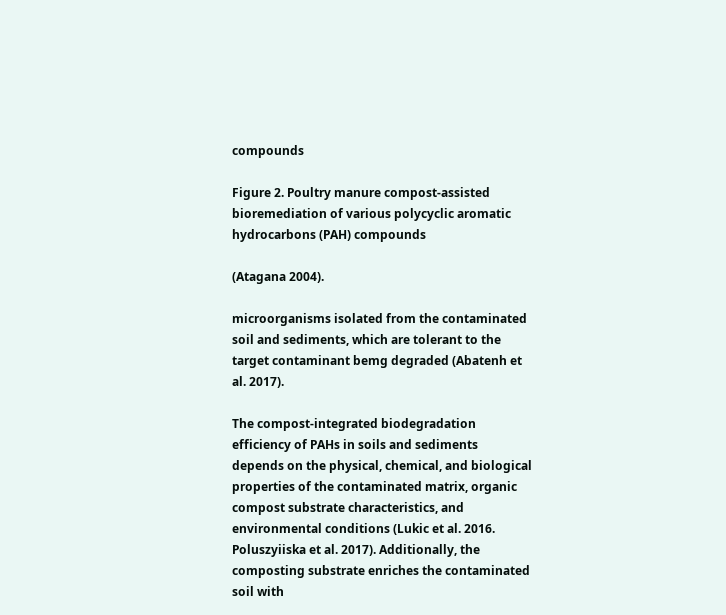compounds

Figure 2. Poultry manure compost-assisted bioremediation of various polycyclic aromatic hydrocarbons (PAH) compounds

(Atagana 2004).

microorganisms isolated from the contaminated soil and sediments, which are tolerant to the target contaminant bemg degraded (Abatenh et al. 2017).

The compost-integrated biodegradation efficiency of PAHs in soils and sediments depends on the physical, chemical, and biological properties of the contaminated matrix, organic compost substrate characteristics, and environmental conditions (Lukic et al. 2016. Poluszyiiska et al. 2017). Additionally, the composting substrate enriches the contaminated soil with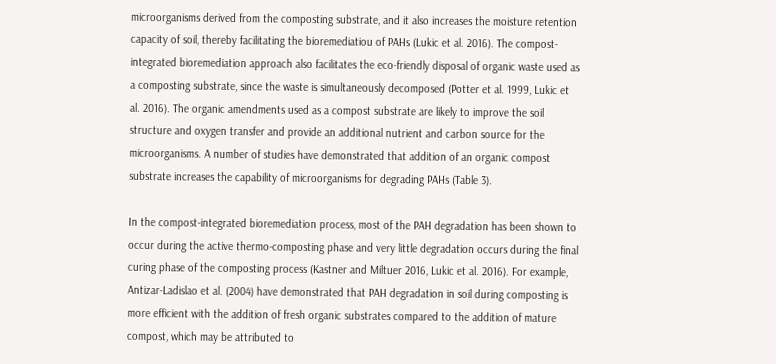microorganisms derived from the composting substrate, and it also increases the moisture retention capacity of soil, thereby facilitating the bioremediatiou of PAHs (Lukic et al. 2016). The compost-integrated bioremediation approach also facilitates the eco-friendly disposal of organic waste used as a composting substrate, since the waste is simultaneously decomposed (Potter et al. 1999, Lukic et al. 2016). The organic amendments used as a compost substrate are likely to improve the soil structure and oxygen transfer and provide an additional nutrient and carbon source for the microorganisms. A number of studies have demonstrated that addition of an organic compost substrate increases the capability of microorganisms for degrading PAHs (Table 3).

In the compost-integrated bioremediation process, most of the PAH degradation has been shown to occur during the active thermo-composting phase and very little degradation occurs during the final curing phase of the composting process (Kastner and Miltuer 2016, Lukic et al. 2016). For example, Antizar-Ladislao et al. (2004) have demonstrated that PAH degradation in soil during composting is more efficient with the addition of fresh organic substrates compared to the addition of mature compost, which may be attributed to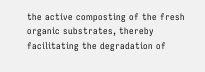the active composting of the fresh organic substrates, thereby facilitating the degradation of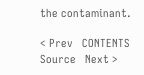the contaminant.

< Prev   CONTENTS   Source   Next >